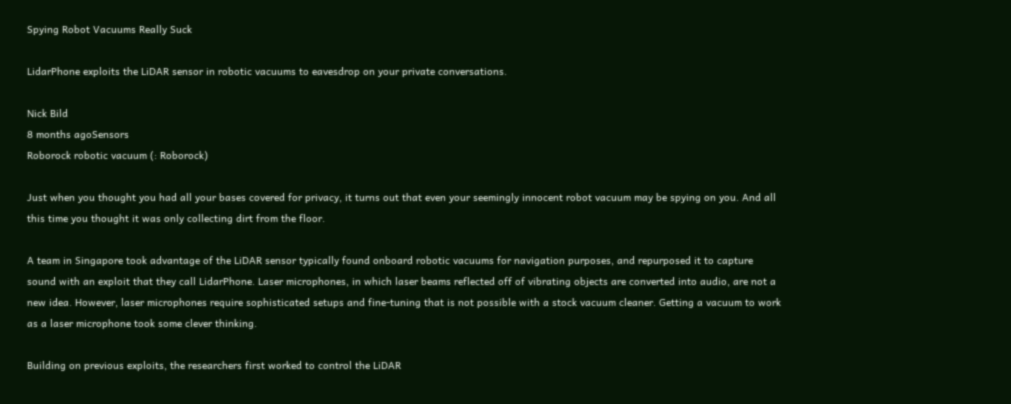Spying Robot Vacuums Really Suck

LidarPhone exploits the LiDAR sensor in robotic vacuums to eavesdrop on your private conversations.

Nick Bild
8 months agoSensors
Roborock robotic vacuum (: Roborock)

Just when you thought you had all your bases covered for privacy, it turns out that even your seemingly innocent robot vacuum may be spying on you. And all this time you thought it was only collecting dirt from the floor.

A team in Singapore took advantage of the LiDAR sensor typically found onboard robotic vacuums for navigation purposes, and repurposed it to capture sound with an exploit that they call LidarPhone. Laser microphones, in which laser beams reflected off of vibrating objects are converted into audio, are not a new idea. However, laser microphones require sophisticated setups and fine-tuning that is not possible with a stock vacuum cleaner. Getting a vacuum to work as a laser microphone took some clever thinking.

Building on previous exploits, the researchers first worked to control the LiDAR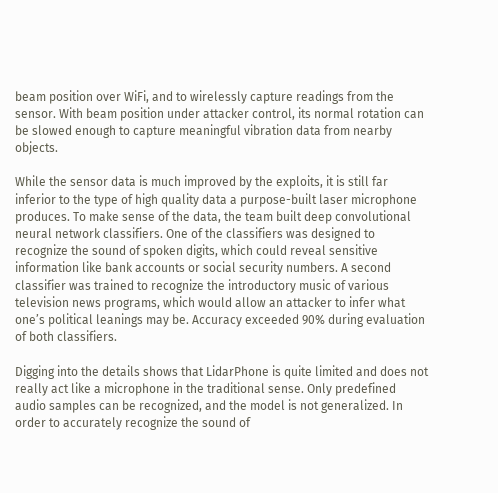beam position over WiFi, and to wirelessly capture readings from the sensor. With beam position under attacker control, its normal rotation can be slowed enough to capture meaningful vibration data from nearby objects.

While the sensor data is much improved by the exploits, it is still far inferior to the type of high quality data a purpose-built laser microphone produces. To make sense of the data, the team built deep convolutional neural network classifiers. One of the classifiers was designed to recognize the sound of spoken digits, which could reveal sensitive information like bank accounts or social security numbers. A second classifier was trained to recognize the introductory music of various television news programs, which would allow an attacker to infer what one’s political leanings may be. Accuracy exceeded 90% during evaluation of both classifiers.

Digging into the details shows that LidarPhone is quite limited and does not really act like a microphone in the traditional sense. Only predefined audio samples can be recognized, and the model is not generalized. In order to accurately recognize the sound of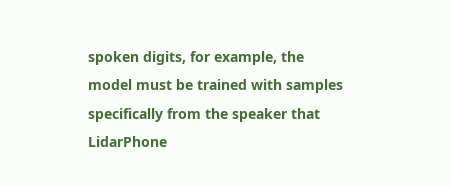spoken digits, for example, the model must be trained with samples specifically from the speaker that LidarPhone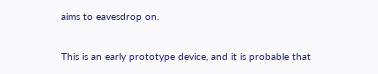aims to eavesdrop on.

This is an early prototype device, and it is probable that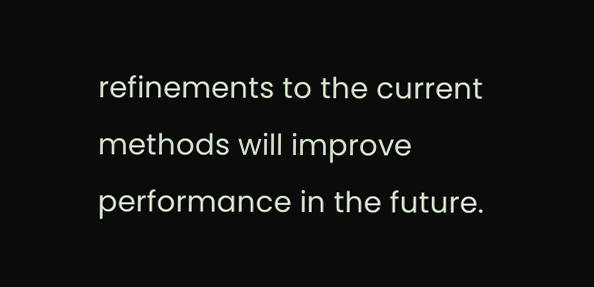refinements to the current methods will improve performance in the future.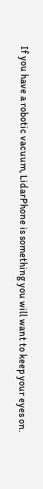If you have a robotic vacuum, LidarPhone is something you will want to keep your eyes on.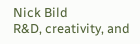Nick Bild
R&D, creativity, and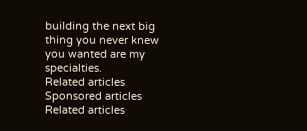building the next big thing you never knew you wanted are my specialties.
Related articles
Sponsored articles
Related articles